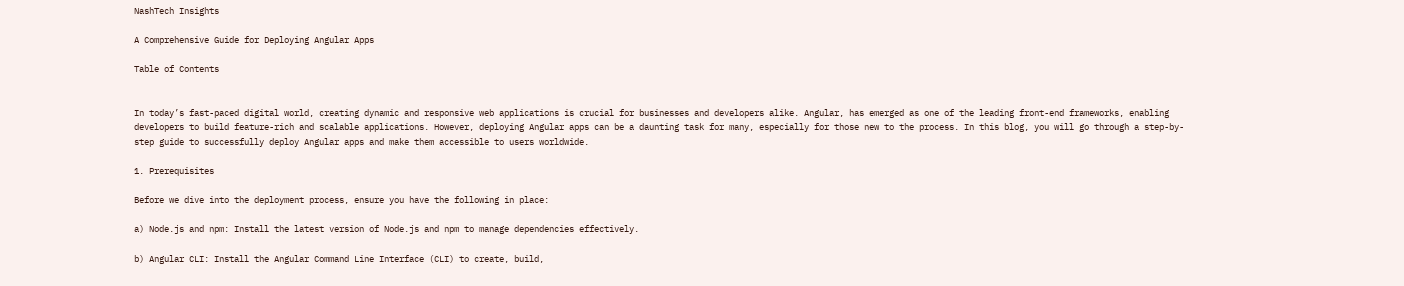NashTech Insights

A Comprehensive Guide for Deploying Angular Apps

Table of Contents


In today’s fast-paced digital world, creating dynamic and responsive web applications is crucial for businesses and developers alike. Angular, has emerged as one of the leading front-end frameworks, enabling developers to build feature-rich and scalable applications. However, deploying Angular apps can be a daunting task for many, especially for those new to the process. In this blog, you will go through a step-by-step guide to successfully deploy Angular apps and make them accessible to users worldwide.

1. Prerequisites

Before we dive into the deployment process, ensure you have the following in place:

a) Node.js and npm: Install the latest version of Node.js and npm to manage dependencies effectively.

b) Angular CLI: Install the Angular Command Line Interface (CLI) to create, build,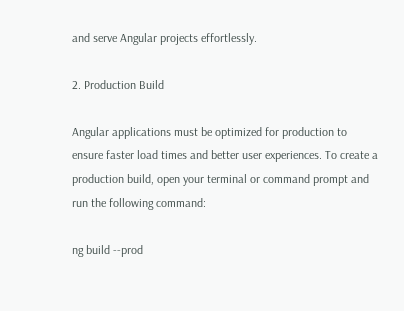and serve Angular projects effortlessly.

2. Production Build

Angular applications must be optimized for production to ensure faster load times and better user experiences. To create a production build, open your terminal or command prompt and run the following command:

ng build --prod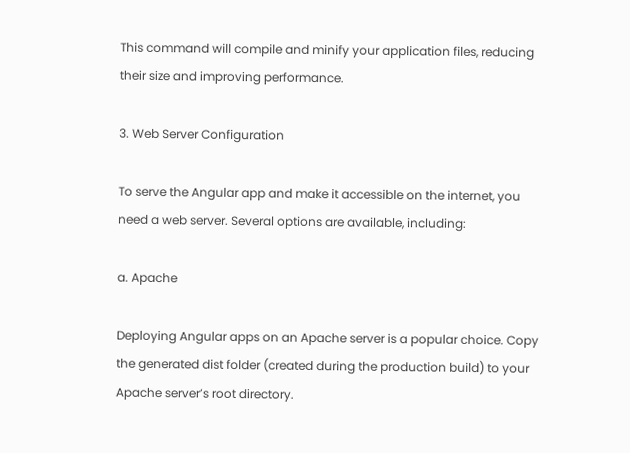This command will compile and minify your application files, reducing their size and improving performance.

3. Web Server Configuration

To serve the Angular app and make it accessible on the internet, you need a web server. Several options are available, including:

a. Apache

Deploying Angular apps on an Apache server is a popular choice. Copy the generated dist folder (created during the production build) to your Apache server’s root directory.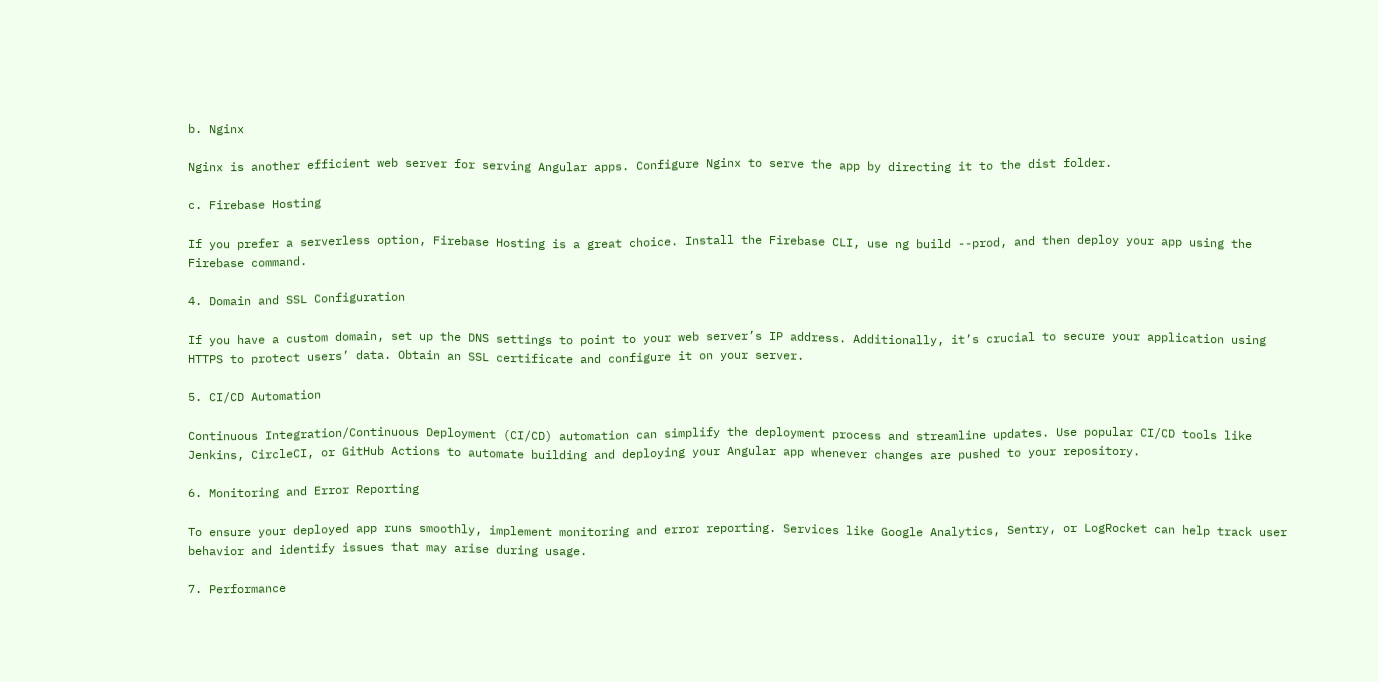b. Nginx

Nginx is another efficient web server for serving Angular apps. Configure Nginx to serve the app by directing it to the dist folder.

c. Firebase Hosting

If you prefer a serverless option, Firebase Hosting is a great choice. Install the Firebase CLI, use ng build --prod, and then deploy your app using the Firebase command.

4. Domain and SSL Configuration

If you have a custom domain, set up the DNS settings to point to your web server’s IP address. Additionally, it’s crucial to secure your application using HTTPS to protect users’ data. Obtain an SSL certificate and configure it on your server.

5. CI/CD Automation

Continuous Integration/Continuous Deployment (CI/CD) automation can simplify the deployment process and streamline updates. Use popular CI/CD tools like Jenkins, CircleCI, or GitHub Actions to automate building and deploying your Angular app whenever changes are pushed to your repository.

6. Monitoring and Error Reporting

To ensure your deployed app runs smoothly, implement monitoring and error reporting. Services like Google Analytics, Sentry, or LogRocket can help track user behavior and identify issues that may arise during usage.

7. Performance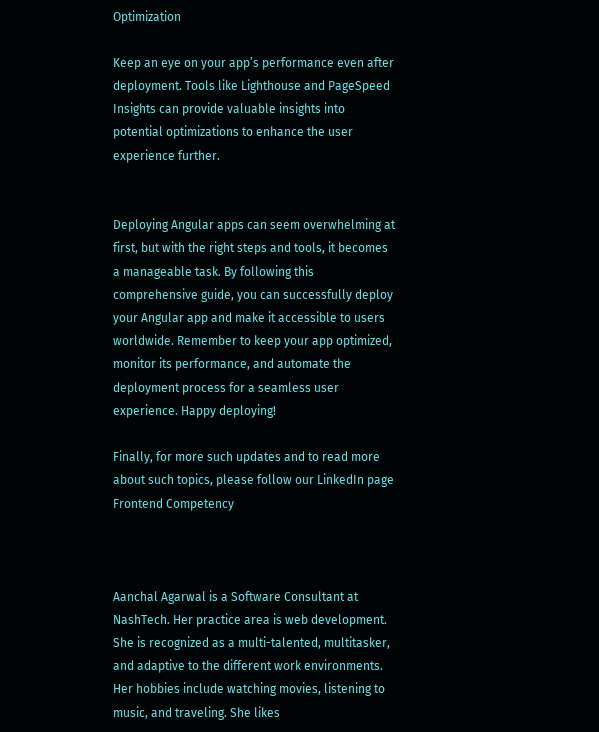Optimization

Keep an eye on your app’s performance even after deployment. Tools like Lighthouse and PageSpeed Insights can provide valuable insights into potential optimizations to enhance the user experience further.


Deploying Angular apps can seem overwhelming at first, but with the right steps and tools, it becomes a manageable task. By following this comprehensive guide, you can successfully deploy your Angular app and make it accessible to users worldwide. Remember to keep your app optimized, monitor its performance, and automate the deployment process for a seamless user experience. Happy deploying!

Finally, for more such updates and to read more about such topics, please follow our LinkedIn page Frontend Competency



Aanchal Agarwal is a Software Consultant at NashTech. Her practice area is web development. She is recognized as a multi-talented, multitasker, and adaptive to the different work environments. Her hobbies include watching movies, listening to music, and traveling. She likes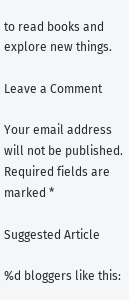to read books and explore new things.

Leave a Comment

Your email address will not be published. Required fields are marked *

Suggested Article

%d bloggers like this: